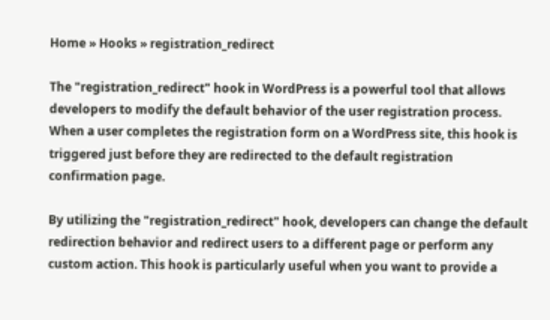Home » Hooks » registration_redirect

The "registration_redirect" hook in WordPress is a powerful tool that allows developers to modify the default behavior of the user registration process. When a user completes the registration form on a WordPress site, this hook is triggered just before they are redirected to the default registration confirmation page.

By utilizing the "registration_redirect" hook, developers can change the default redirection behavior and redirect users to a different page or perform any custom action. This hook is particularly useful when you want to provide a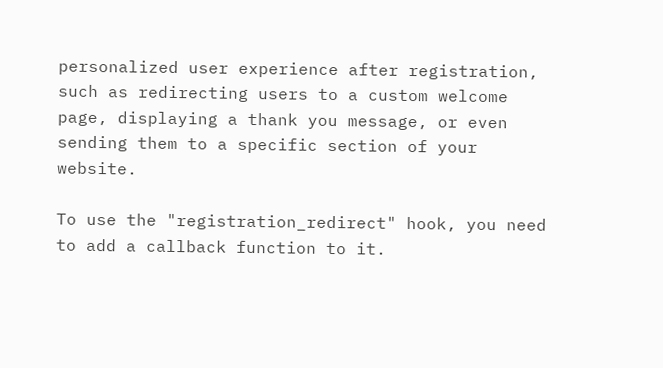personalized user experience after registration, such as redirecting users to a custom welcome page, displaying a thank you message, or even sending them to a specific section of your website.

To use the "registration_redirect" hook, you need to add a callback function to it.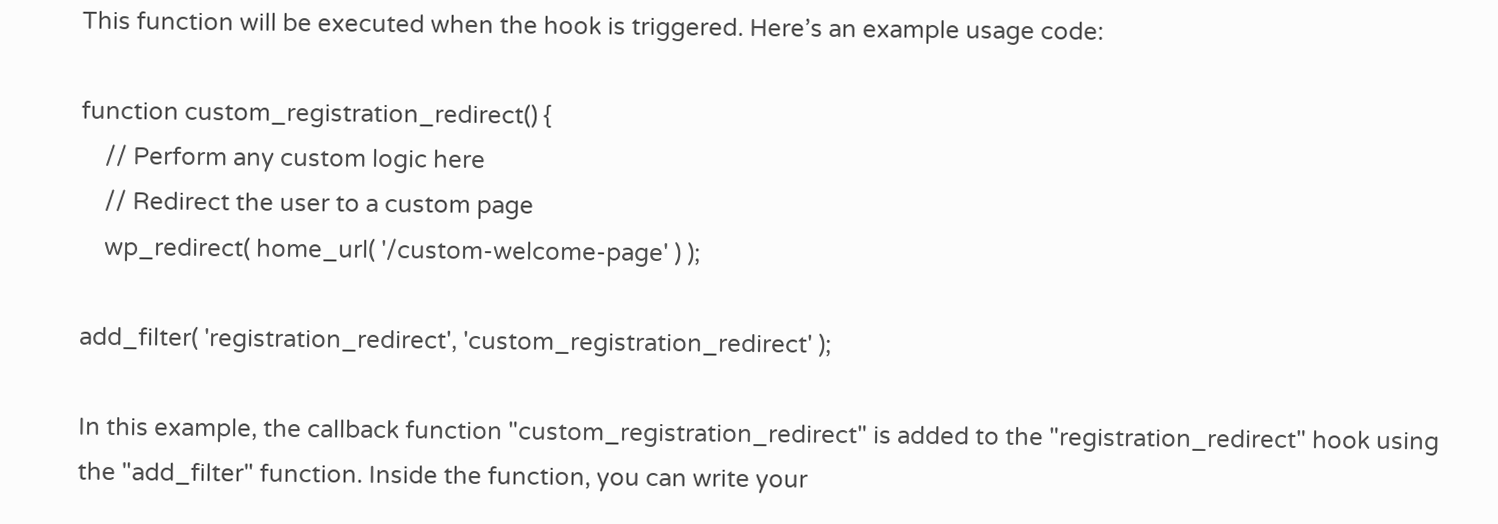This function will be executed when the hook is triggered. Here’s an example usage code:

function custom_registration_redirect() {
    // Perform any custom logic here
    // Redirect the user to a custom page
    wp_redirect( home_url( '/custom-welcome-page' ) );

add_filter( 'registration_redirect', 'custom_registration_redirect' );

In this example, the callback function "custom_registration_redirect" is added to the "registration_redirect" hook using the "add_filter" function. Inside the function, you can write your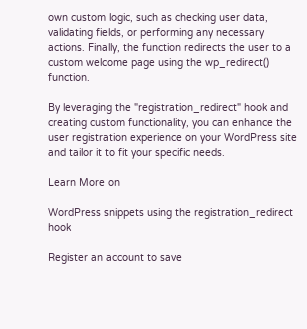own custom logic, such as checking user data, validating fields, or performing any necessary actions. Finally, the function redirects the user to a custom welcome page using the wp_redirect() function.

By leveraging the "registration_redirect" hook and creating custom functionality, you can enhance the user registration experience on your WordPress site and tailor it to fit your specific needs.

Learn More on

WordPress snippets using the registration_redirect hook

Register an account to save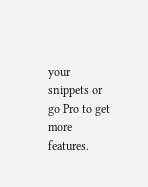your snippets or go Pro to get more features.